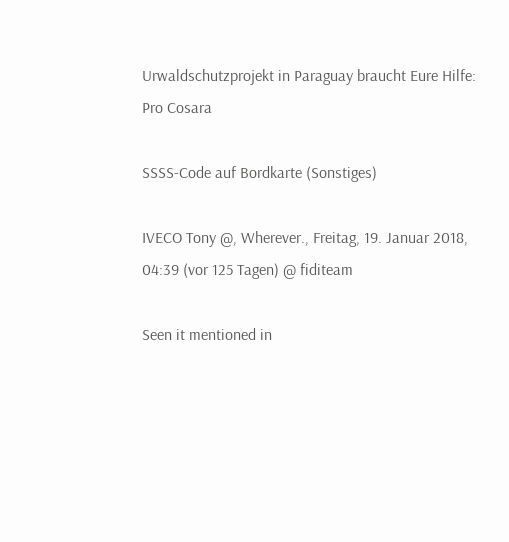Urwaldschutzprojekt in Paraguay braucht Eure Hilfe: Pro Cosara

SSSS-Code auf Bordkarte (Sonstiges)

IVECO Tony @, Wherever., Freitag, 19. Januar 2018, 04:39 (vor 125 Tagen) @ fiditeam

Seen it mentioned in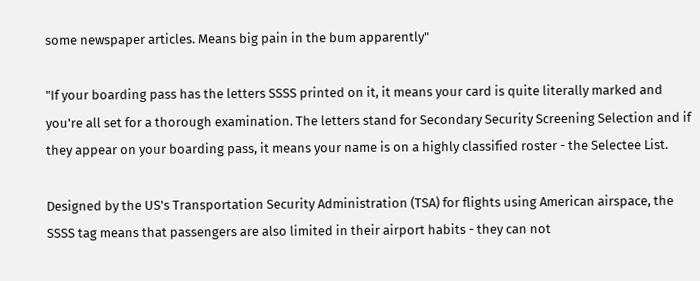some newspaper articles. Means big pain in the bum apparently"

"If your boarding pass has the letters SSSS printed on it, it means your card is quite literally marked and you're all set for a thorough examination. The letters stand for Secondary Security Screening Selection and if they appear on your boarding pass, it means your name is on a highly classified roster - the Selectee List.

Designed by the US's Transportation Security Administration (TSA) for flights using American airspace, the SSSS tag means that passengers are also limited in their airport habits - they can not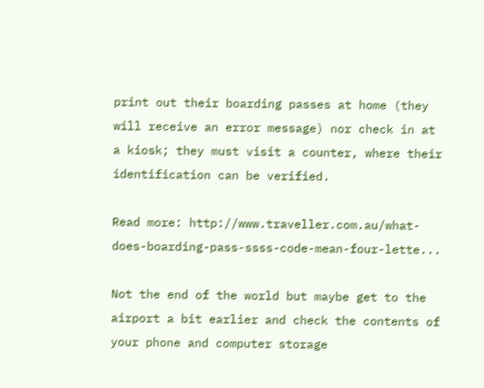print out their boarding passes at home (they will receive an error message) nor check in at a kiosk; they must visit a counter, where their identification can be verified.

Read more: http://www.traveller.com.au/what-does-boarding-pass-ssss-code-mean-four-lette...

Not the end of the world but maybe get to the airport a bit earlier and check the contents of your phone and computer storage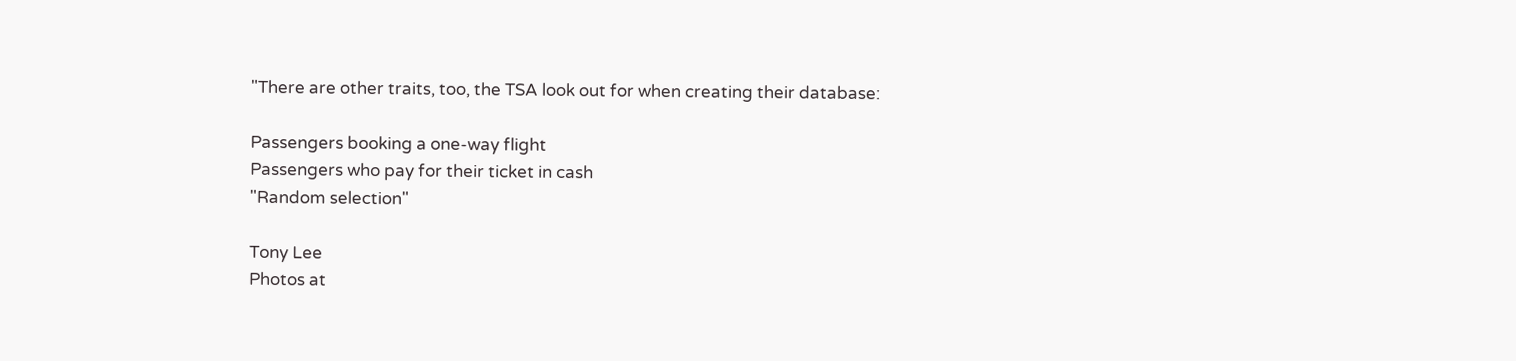"There are other traits, too, the TSA look out for when creating their database:

Passengers booking a one-way flight
Passengers who pay for their ticket in cash
"Random selection"

Tony Lee
Photos at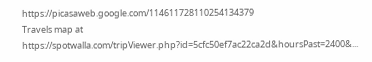https://picasaweb.google.com/114611728110254134379
Travels map at https://spotwalla.com/tripViewer.php?id=5cfc50ef7ac22ca2d&hoursPast=2400&...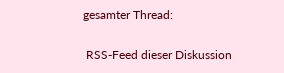gesamter Thread:

 RSS-Feed dieser Diskussion